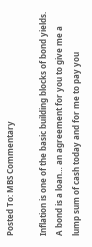Posted To: MBS Commentary

Inflation is one of the basic building blocks of bond yields. A bond is a loan… an agreement for you to give me a lump sum of cash today and for me to pay you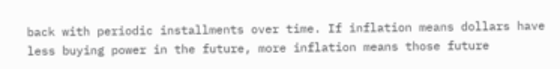back with periodic installments over time. If inflation means dollars have less buying power in the future, more inflation means those future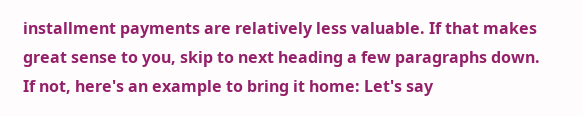installment payments are relatively less valuable. If that makes great sense to you, skip to next heading a few paragraphs down. If not, here's an example to bring it home: Let's say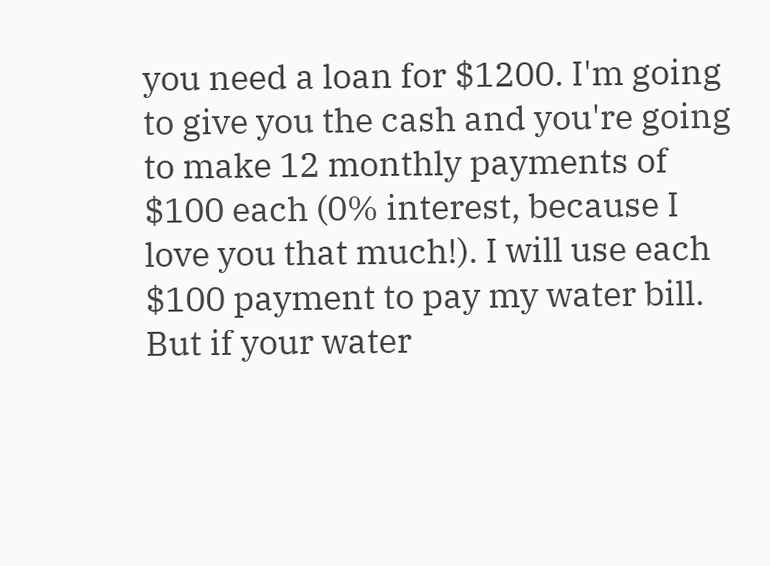you need a loan for $1200. I'm going to give you the cash and you're going to make 12 monthly payments of $100 each (0% interest, because I love you that much!). I will use each $100 payment to pay my water bill. But if your water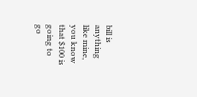bill is anything like mine, you know that $100 is going to go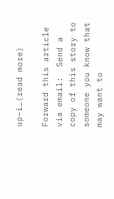up–i…(read more)

Forward this article via email:  Send a copy of this story to someone you know that may want to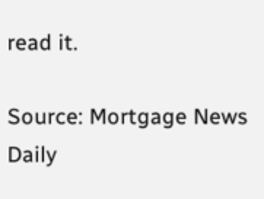read it.

Source: Mortgage News Daily